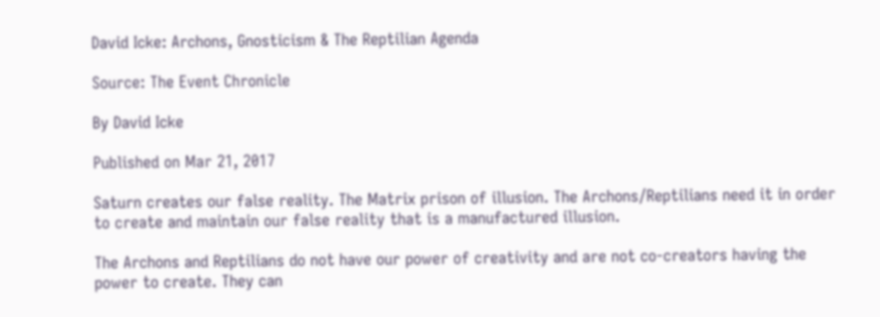David Icke: Archons, Gnosticism & The Reptilian Agenda

Source: The Event Chronicle

By David Icke

Published on Mar 21, 2017

Saturn creates our false reality. The Matrix prison of illusion. The Archons/Reptilians need it in order to create and maintain our false reality that is a manufactured illusion.

The Archons and Reptilians do not have our power of creativity and are not co-creators having the power to create. They can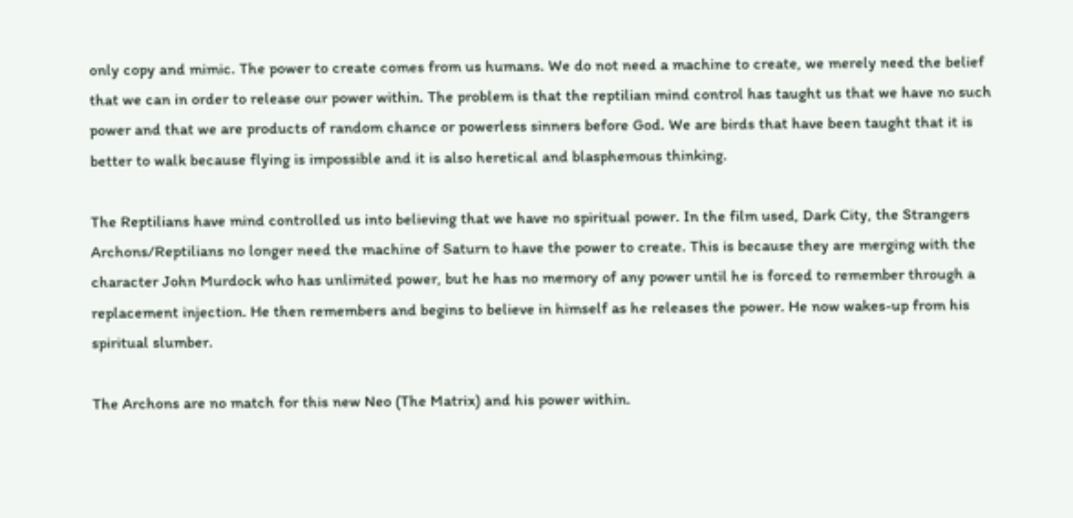only copy and mimic. The power to create comes from us humans. We do not need a machine to create, we merely need the belief that we can in order to release our power within. The problem is that the reptilian mind control has taught us that we have no such power and that we are products of random chance or powerless sinners before God. We are birds that have been taught that it is better to walk because flying is impossible and it is also heretical and blasphemous thinking.

The Reptilians have mind controlled us into believing that we have no spiritual power. In the film used, Dark City, the Strangers Archons/Reptilians no longer need the machine of Saturn to have the power to create. This is because they are merging with the character John Murdock who has unlimited power, but he has no memory of any power until he is forced to remember through a replacement injection. He then remembers and begins to believe in himself as he releases the power. He now wakes-up from his spiritual slumber.

The Archons are no match for this new Neo (The Matrix) and his power within.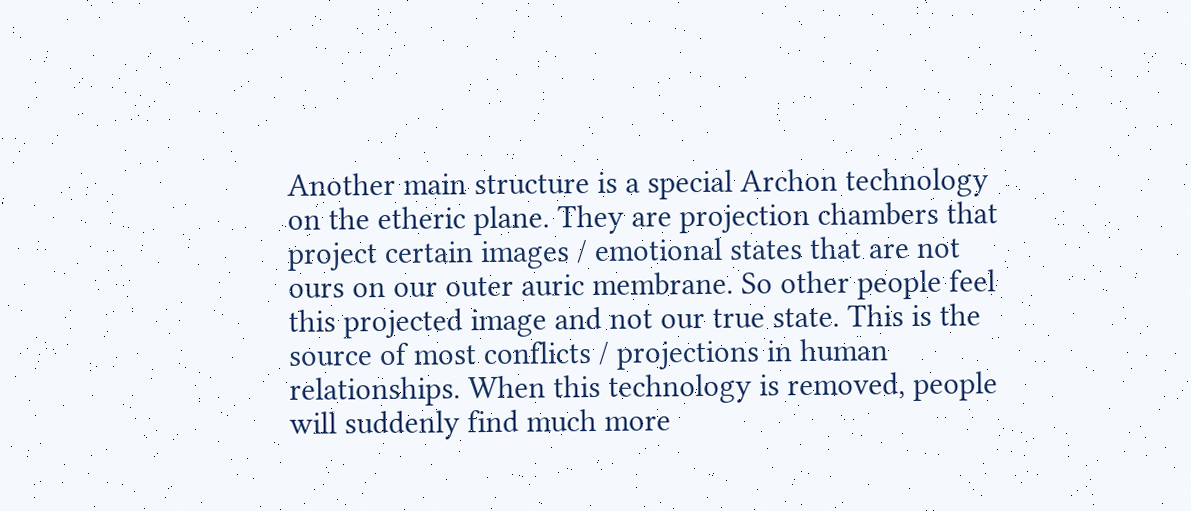Another main structure is a special Archon technology on the etheric plane. They are projection chambers that project certain images / emotional states that are not ours on our outer auric membrane. So other people feel this projected image and not our true state. This is the source of most conflicts / projections in human relationships. When this technology is removed, people will suddenly find much more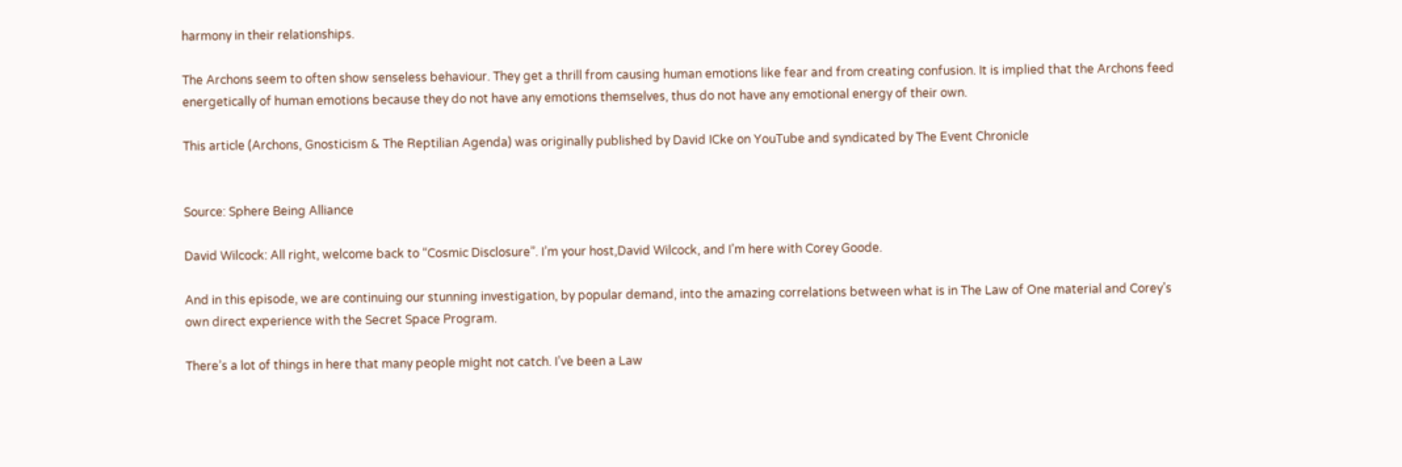harmony in their relationships.

The Archons seem to often show senseless behaviour. They get a thrill from causing human emotions like fear and from creating confusion. It is implied that the Archons feed energetically of human emotions because they do not have any emotions themselves, thus do not have any emotional energy of their own.

This article (Archons, Gnosticism & The Reptilian Agenda) was originally published by David ICke on YouTube and syndicated by The Event Chronicle


Source: Sphere Being Alliance

David Wilcock: All right, welcome back to “Cosmic Disclosure”. I’m your host,David Wilcock, and I’m here with Corey Goode.

And in this episode, we are continuing our stunning investigation, by popular demand, into the amazing correlations between what is in The Law of One material and Corey’s own direct experience with the Secret Space Program.

There’s a lot of things in here that many people might not catch. I’ve been a Law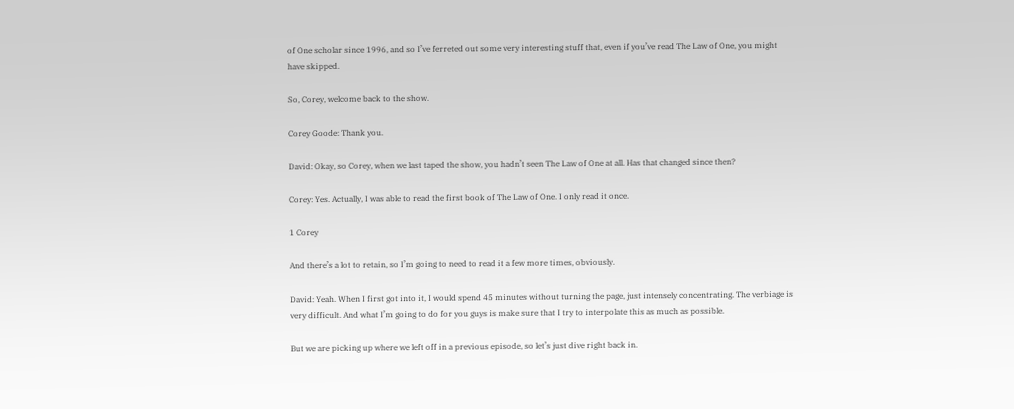of One scholar since 1996, and so I’ve ferreted out some very interesting stuff that, even if you’ve read The Law of One, you might have skipped.

So, Corey, welcome back to the show.

Corey Goode: Thank you.

David: Okay, so Corey, when we last taped the show, you hadn’t seen The Law of One at all. Has that changed since then?

Corey: Yes. Actually, I was able to read the first book of The Law of One. I only read it once.

1 Corey

And there’s a lot to retain, so I’m going to need to read it a few more times, obviously.

David: Yeah. When I first got into it, I would spend 45 minutes without turning the page, just intensely concentrating. The verbiage is very difficult. And what I’m going to do for you guys is make sure that I try to interpolate this as much as possible.

But we are picking up where we left off in a previous episode, so let’s just dive right back in.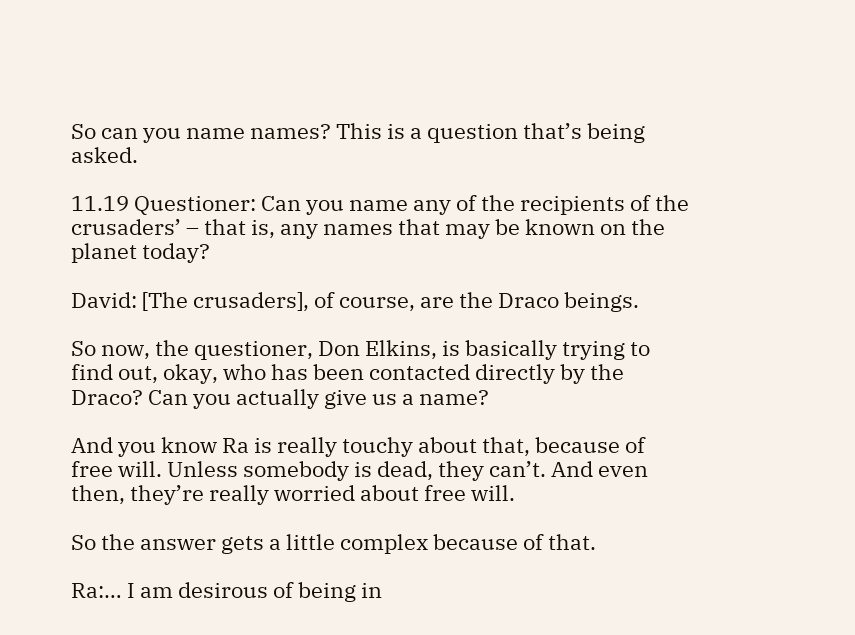So can you name names? This is a question that’s being asked.

11.19 Questioner: Can you name any of the recipients of the crusaders’ – that is, any names that may be known on the planet today?

David: [The crusaders], of course, are the Draco beings.

So now, the questioner, Don Elkins, is basically trying to find out, okay, who has been contacted directly by the Draco? Can you actually give us a name?

And you know Ra is really touchy about that, because of free will. Unless somebody is dead, they can’t. And even then, they’re really worried about free will.

So the answer gets a little complex because of that.

Ra:… I am desirous of being in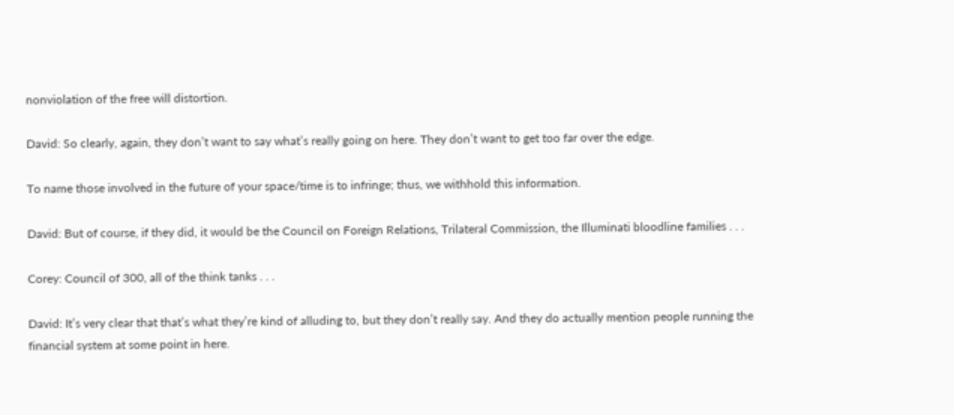nonviolation of the free will distortion.

David: So clearly, again, they don’t want to say what’s really going on here. They don’t want to get too far over the edge.

To name those involved in the future of your space/time is to infringe; thus, we withhold this information.

David: But of course, if they did, it would be the Council on Foreign Relations, Trilateral Commission, the Illuminati bloodline families . . .

Corey: Council of 300, all of the think tanks . . .

David: It’s very clear that that’s what they’re kind of alluding to, but they don’t really say. And they do actually mention people running the financial system at some point in here.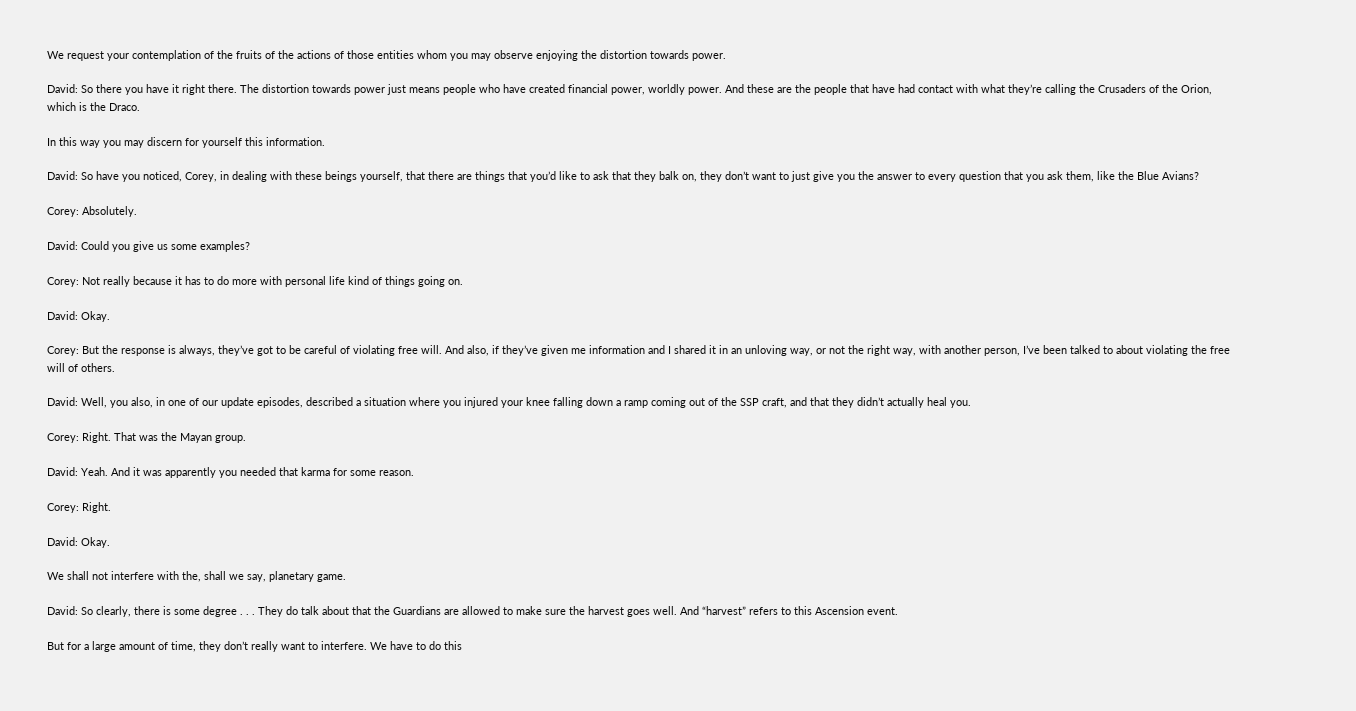We request your contemplation of the fruits of the actions of those entities whom you may observe enjoying the distortion towards power.

David: So there you have it right there. The distortion towards power just means people who have created financial power, worldly power. And these are the people that have had contact with what they’re calling the Crusaders of the Orion, which is the Draco.

In this way you may discern for yourself this information.

David: So have you noticed, Corey, in dealing with these beings yourself, that there are things that you’d like to ask that they balk on, they don’t want to just give you the answer to every question that you ask them, like the Blue Avians?

Corey: Absolutely.

David: Could you give us some examples?

Corey: Not really because it has to do more with personal life kind of things going on.

David: Okay.

Corey: But the response is always, they’ve got to be careful of violating free will. And also, if they’ve given me information and I shared it in an unloving way, or not the right way, with another person, I’ve been talked to about violating the free will of others.

David: Well, you also, in one of our update episodes, described a situation where you injured your knee falling down a ramp coming out of the SSP craft, and that they didn’t actually heal you.

Corey: Right. That was the Mayan group.

David: Yeah. And it was apparently you needed that karma for some reason.

Corey: Right.

David: Okay.

We shall not interfere with the, shall we say, planetary game.

David: So clearly, there is some degree . . . They do talk about that the Guardians are allowed to make sure the harvest goes well. And “harvest” refers to this Ascension event.

But for a large amount of time, they don’t really want to interfere. We have to do this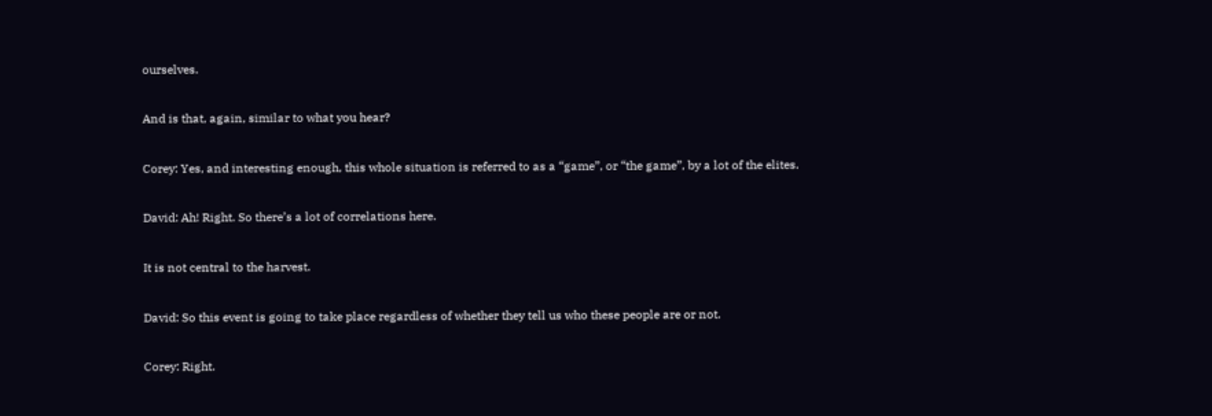ourselves.

And is that, again, similar to what you hear?

Corey: Yes, and interesting enough, this whole situation is referred to as a “game”, or “the game”, by a lot of the elites.

David: Ah! Right. So there’s a lot of correlations here.

It is not central to the harvest.

David: So this event is going to take place regardless of whether they tell us who these people are or not.

Corey: Right.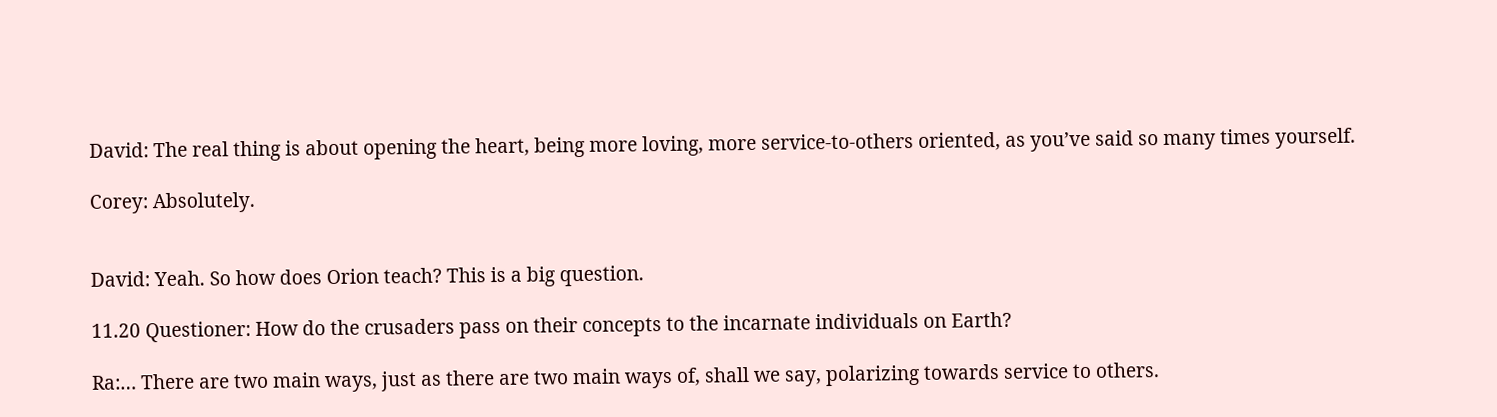David: The real thing is about opening the heart, being more loving, more service-to-others oriented, as you’ve said so many times yourself.

Corey: Absolutely.


David: Yeah. So how does Orion teach? This is a big question.

11.20 Questioner: How do the crusaders pass on their concepts to the incarnate individuals on Earth?

Ra:… There are two main ways, just as there are two main ways of, shall we say, polarizing towards service to others.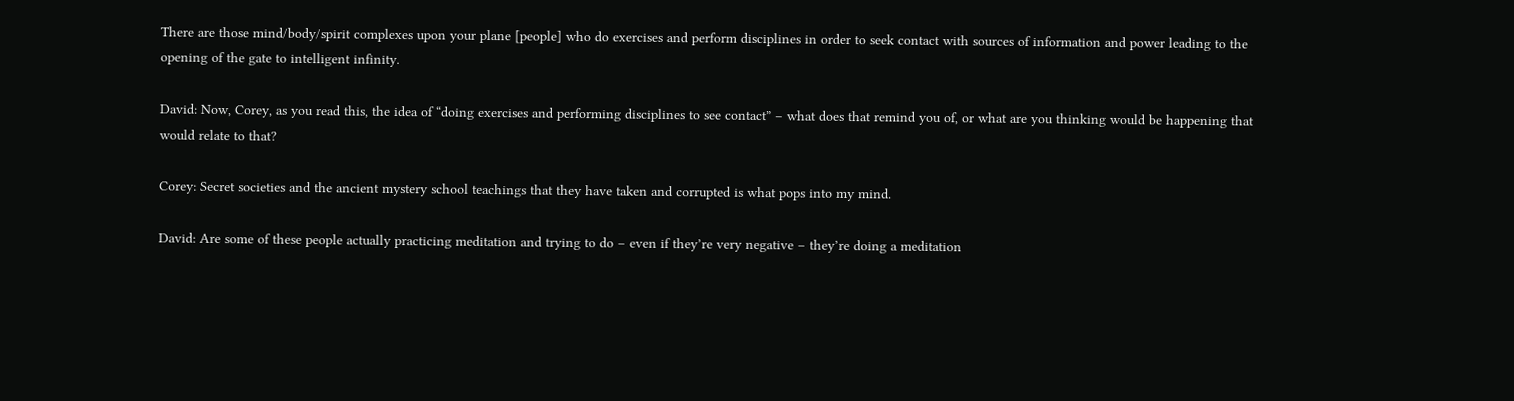There are those mind/body/spirit complexes upon your plane [people] who do exercises and perform disciplines in order to seek contact with sources of information and power leading to the opening of the gate to intelligent infinity.

David: Now, Corey, as you read this, the idea of “doing exercises and performing disciplines to see contact” – what does that remind you of, or what are you thinking would be happening that would relate to that?

Corey: Secret societies and the ancient mystery school teachings that they have taken and corrupted is what pops into my mind.

David: Are some of these people actually practicing meditation and trying to do – even if they’re very negative – they’re doing a meditation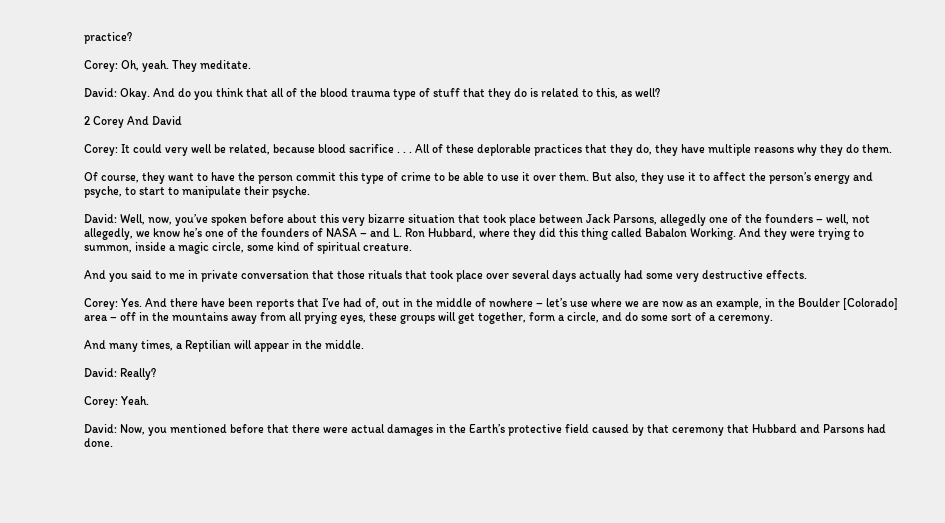practice?

Corey: Oh, yeah. They meditate.

David: Okay. And do you think that all of the blood trauma type of stuff that they do is related to this, as well?

2 Corey And David

Corey: It could very well be related, because blood sacrifice . . . All of these deplorable practices that they do, they have multiple reasons why they do them.

Of course, they want to have the person commit this type of crime to be able to use it over them. But also, they use it to affect the person’s energy and psyche, to start to manipulate their psyche.

David: Well, now, you’ve spoken before about this very bizarre situation that took place between Jack Parsons, allegedly one of the founders – well, not allegedly, we know he’s one of the founders of NASA – and L. Ron Hubbard, where they did this thing called Babalon Working. And they were trying to summon, inside a magic circle, some kind of spiritual creature.

And you said to me in private conversation that those rituals that took place over several days actually had some very destructive effects.

Corey: Yes. And there have been reports that I’ve had of, out in the middle of nowhere – let’s use where we are now as an example, in the Boulder [Colorado] area – off in the mountains away from all prying eyes, these groups will get together, form a circle, and do some sort of a ceremony.

And many times, a Reptilian will appear in the middle.

David: Really?

Corey: Yeah.

David: Now, you mentioned before that there were actual damages in the Earth’s protective field caused by that ceremony that Hubbard and Parsons had done.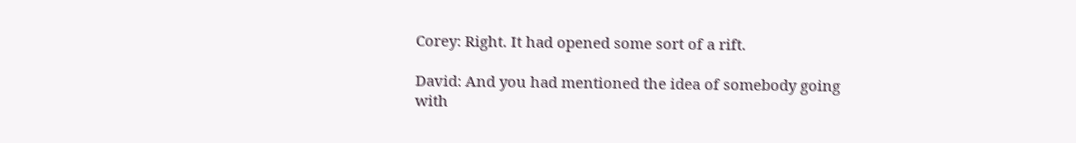Corey: Right. It had opened some sort of a rift.

David: And you had mentioned the idea of somebody going with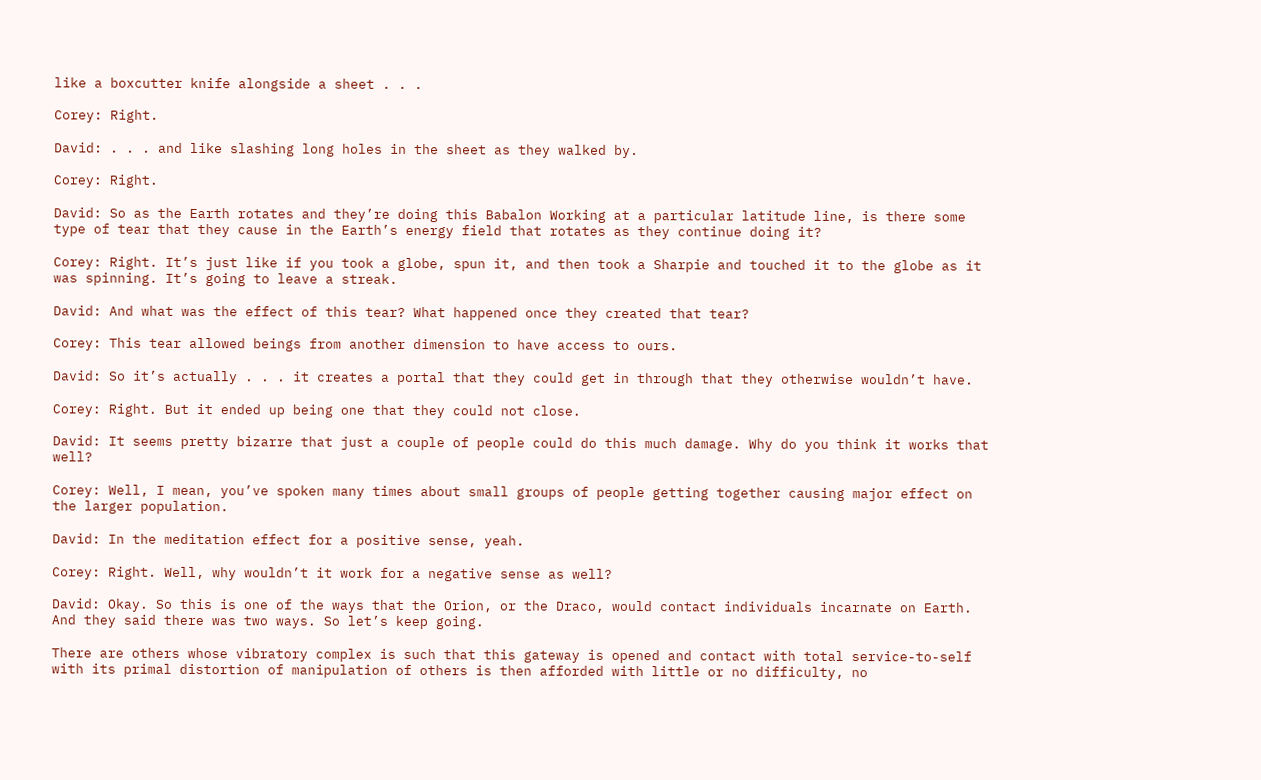like a boxcutter knife alongside a sheet . . .

Corey: Right.

David: . . . and like slashing long holes in the sheet as they walked by.

Corey: Right.

David: So as the Earth rotates and they’re doing this Babalon Working at a particular latitude line, is there some type of tear that they cause in the Earth’s energy field that rotates as they continue doing it?

Corey: Right. It’s just like if you took a globe, spun it, and then took a Sharpie and touched it to the globe as it was spinning. It’s going to leave a streak.

David: And what was the effect of this tear? What happened once they created that tear?

Corey: This tear allowed beings from another dimension to have access to ours.

David: So it’s actually . . . it creates a portal that they could get in through that they otherwise wouldn’t have.

Corey: Right. But it ended up being one that they could not close.

David: It seems pretty bizarre that just a couple of people could do this much damage. Why do you think it works that well?

Corey: Well, I mean, you’ve spoken many times about small groups of people getting together causing major effect on the larger population.

David: In the meditation effect for a positive sense, yeah.

Corey: Right. Well, why wouldn’t it work for a negative sense as well?

David: Okay. So this is one of the ways that the Orion, or the Draco, would contact individuals incarnate on Earth. And they said there was two ways. So let’s keep going.

There are others whose vibratory complex is such that this gateway is opened and contact with total service-to-self with its primal distortion of manipulation of others is then afforded with little or no difficulty, no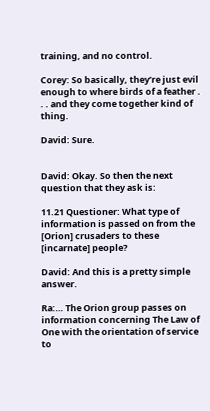training, and no control.

Corey: So basically, they’re just evil enough to where birds of a feather . . . and they come together kind of thing.

David: Sure.


David: Okay. So then the next question that they ask is:

11.21 Questioner: What type of information is passed on from the [Orion] crusaders to these [incarnate] people?

David: And this is a pretty simple answer.

Ra:… The Orion group passes on information concerning The Law of One with the orientation of service to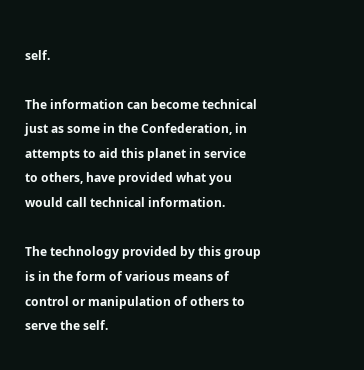self.

The information can become technical just as some in the Confederation, in attempts to aid this planet in service to others, have provided what you would call technical information.

The technology provided by this group is in the form of various means of control or manipulation of others to serve the self.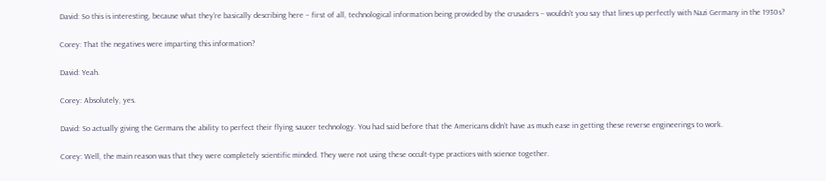David: So this is interesting, because what they’re basically describing here – first of all, technological information being provided by the crusaders – wouldn’t you say that lines up perfectly with Nazi Germany in the 1930s?

Corey: That the negatives were imparting this information?

David: Yeah.

Corey: Absolutely, yes.

David: So actually giving the Germans the ability to perfect their flying saucer technology. You had said before that the Americans didn’t have as much ease in getting these reverse engineerings to work.

Corey: Well, the main reason was that they were completely scientific minded. They were not using these occult-type practices with science together.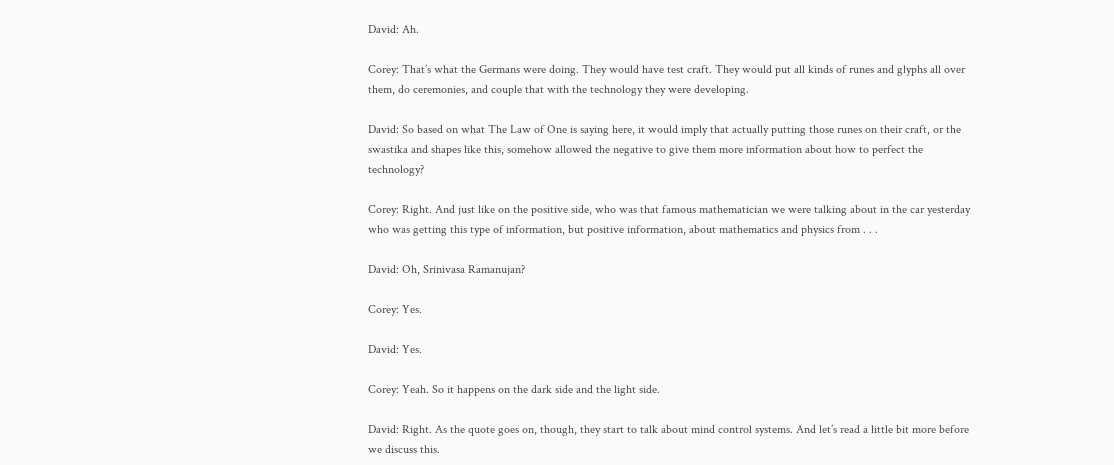David: Ah.

Corey: That’s what the Germans were doing. They would have test craft. They would put all kinds of runes and glyphs all over them, do ceremonies, and couple that with the technology they were developing.

David: So based on what The Law of One is saying here, it would imply that actually putting those runes on their craft, or the swastika and shapes like this, somehow allowed the negative to give them more information about how to perfect the technology?

Corey: Right. And just like on the positive side, who was that famous mathematician we were talking about in the car yesterday who was getting this type of information, but positive information, about mathematics and physics from . . .

David: Oh, Srinivasa Ramanujan?

Corey: Yes.

David: Yes.

Corey: Yeah. So it happens on the dark side and the light side.

David: Right. As the quote goes on, though, they start to talk about mind control systems. And let’s read a little bit more before we discuss this.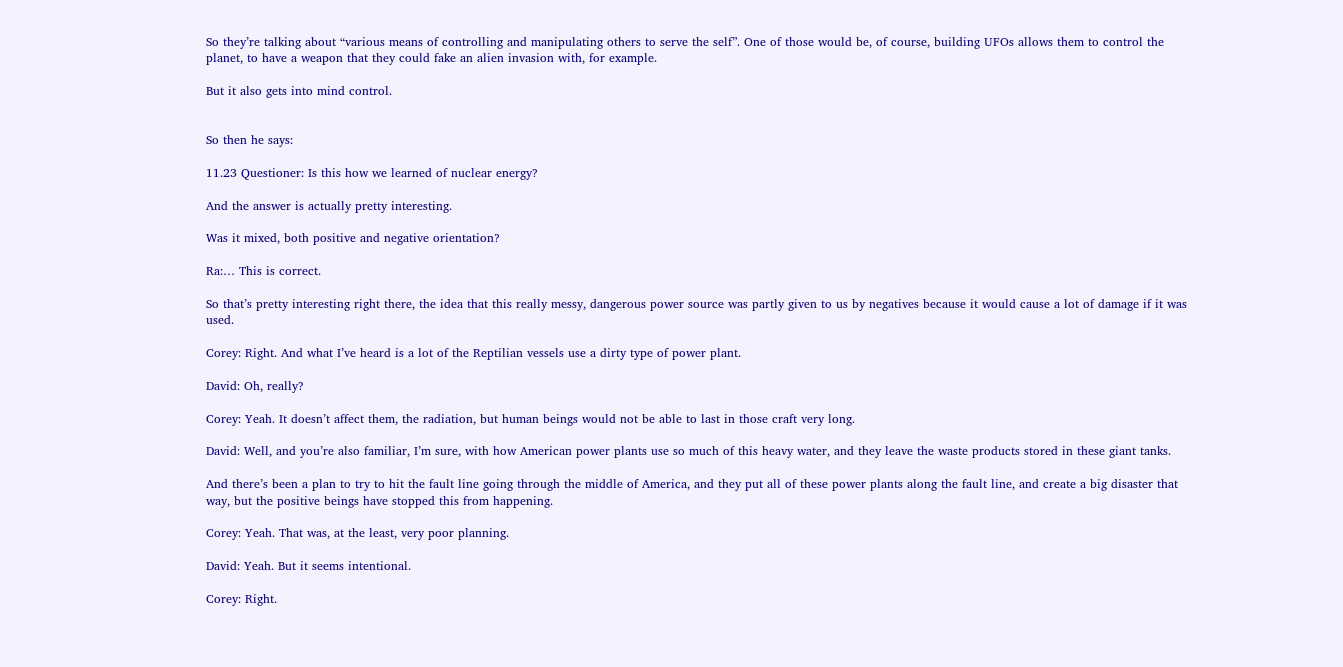So they’re talking about “various means of controlling and manipulating others to serve the self”. One of those would be, of course, building UFOs allows them to control the planet, to have a weapon that they could fake an alien invasion with, for example.

But it also gets into mind control.


So then he says:

11.23 Questioner: Is this how we learned of nuclear energy?

And the answer is actually pretty interesting.

Was it mixed, both positive and negative orientation?

Ra:… This is correct.

So that’s pretty interesting right there, the idea that this really messy, dangerous power source was partly given to us by negatives because it would cause a lot of damage if it was used.

Corey: Right. And what I’ve heard is a lot of the Reptilian vessels use a dirty type of power plant.

David: Oh, really?

Corey: Yeah. It doesn’t affect them, the radiation, but human beings would not be able to last in those craft very long.

David: Well, and you’re also familiar, I’m sure, with how American power plants use so much of this heavy water, and they leave the waste products stored in these giant tanks.

And there’s been a plan to try to hit the fault line going through the middle of America, and they put all of these power plants along the fault line, and create a big disaster that way, but the positive beings have stopped this from happening.

Corey: Yeah. That was, at the least, very poor planning.

David: Yeah. But it seems intentional.

Corey: Right.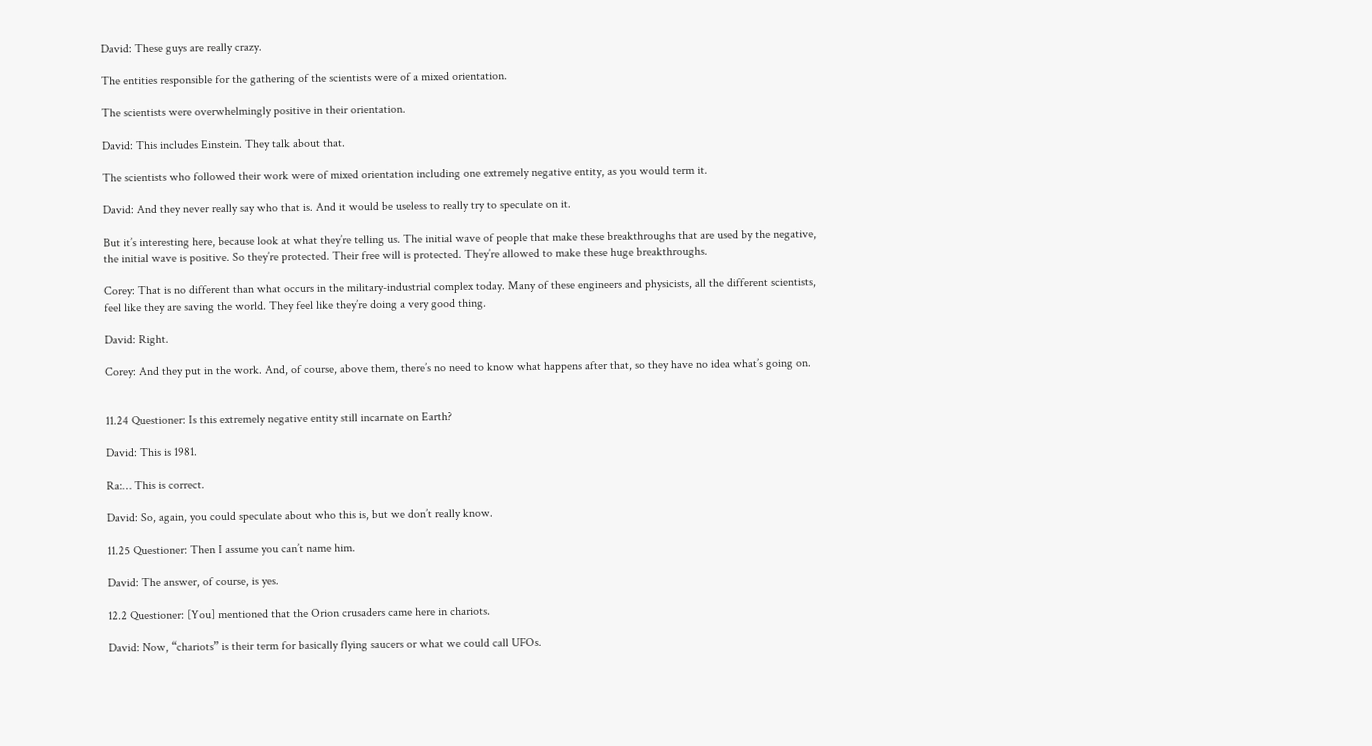David: These guys are really crazy.

The entities responsible for the gathering of the scientists were of a mixed orientation.

The scientists were overwhelmingly positive in their orientation.

David: This includes Einstein. They talk about that.

The scientists who followed their work were of mixed orientation including one extremely negative entity, as you would term it.

David: And they never really say who that is. And it would be useless to really try to speculate on it.

But it’s interesting here, because look at what they’re telling us. The initial wave of people that make these breakthroughs that are used by the negative, the initial wave is positive. So they’re protected. Their free will is protected. They’re allowed to make these huge breakthroughs.

Corey: That is no different than what occurs in the military-industrial complex today. Many of these engineers and physicists, all the different scientists, feel like they are saving the world. They feel like they’re doing a very good thing.

David: Right.

Corey: And they put in the work. And, of course, above them, there’s no need to know what happens after that, so they have no idea what’s going on.


11.24 Questioner: Is this extremely negative entity still incarnate on Earth?

David: This is 1981.

Ra:… This is correct.

David: So, again, you could speculate about who this is, but we don’t really know.

11.25 Questioner: Then I assume you can’t name him.

David: The answer, of course, is yes.

12.2 Questioner: [You] mentioned that the Orion crusaders came here in chariots.

David: Now, “chariots” is their term for basically flying saucers or what we could call UFOs.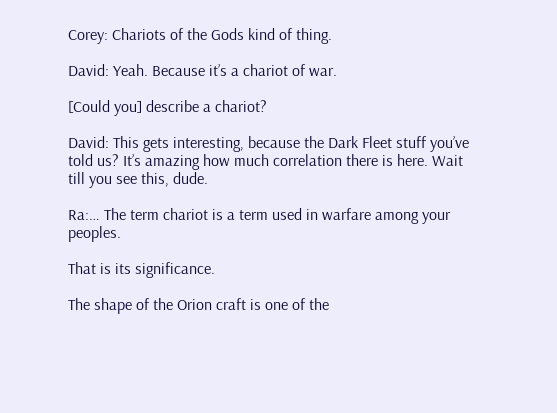Corey: Chariots of the Gods kind of thing.

David: Yeah. Because it’s a chariot of war.

[Could you] describe a chariot?

David: This gets interesting, because the Dark Fleet stuff you’ve told us? It’s amazing how much correlation there is here. Wait till you see this, dude.

Ra:… The term chariot is a term used in warfare among your peoples.

That is its significance.

The shape of the Orion craft is one of the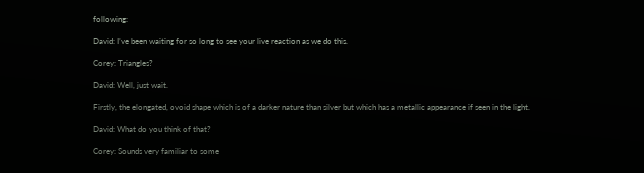following:

David: I’ve been waiting for so long to see your live reaction as we do this.

Corey: Triangles?

David: Well, just wait.

Firstly, the elongated, ovoid shape which is of a darker nature than silver but which has a metallic appearance if seen in the light.

David: What do you think of that?

Corey: Sounds very familiar to some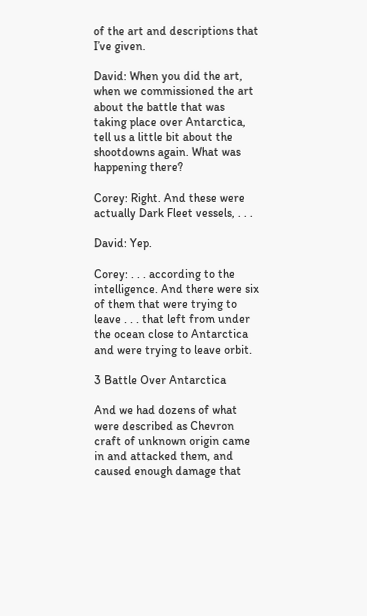of the art and descriptions that I’ve given.

David: When you did the art, when we commissioned the art about the battle that was taking place over Antarctica, tell us a little bit about the shootdowns again. What was happening there?

Corey: Right. And these were actually Dark Fleet vessels, . . .

David: Yep.

Corey: . . . according to the intelligence. And there were six of them that were trying to leave . . . that left from under the ocean close to Antarctica and were trying to leave orbit.

3 Battle Over Antarctica

And we had dozens of what were described as Chevron craft of unknown origin came in and attacked them, and caused enough damage that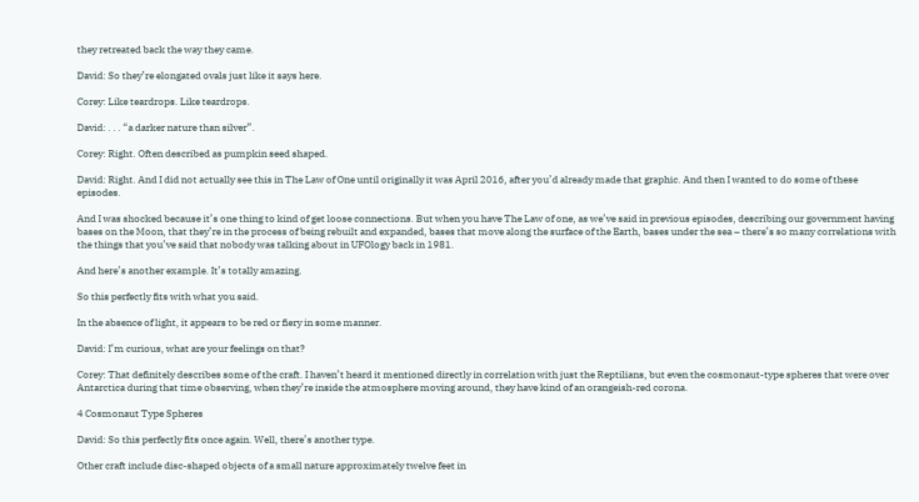they retreated back the way they came.

David: So they’re elongated ovals just like it says here.

Corey: Like teardrops. Like teardrops.

David: . . . “a darker nature than silver”.

Corey: Right. Often described as pumpkin seed shaped.

David: Right. And I did not actually see this in The Law of One until originally it was April 2016, after you’d already made that graphic. And then I wanted to do some of these episodes.

And I was shocked because it’s one thing to kind of get loose connections. But when you have The Law of one, as we’ve said in previous episodes, describing our government having bases on the Moon, that they’re in the process of being rebuilt and expanded, bases that move along the surface of the Earth, bases under the sea – there’s so many correlations with the things that you’ve said that nobody was talking about in UFOlogy back in 1981.

And here’s another example. It’s totally amazing.

So this perfectly fits with what you said.

In the absence of light, it appears to be red or fiery in some manner.

David: I’m curious, what are your feelings on that?

Corey: That definitely describes some of the craft. I haven’t heard it mentioned directly in correlation with just the Reptilians, but even the cosmonaut-type spheres that were over Antarctica during that time observing, when they’re inside the atmosphere moving around, they have kind of an orangeish-red corona.

4 Cosmonaut Type Spheres

David: So this perfectly fits once again. Well, there’s another type.

Other craft include disc-shaped objects of a small nature approximately twelve feet in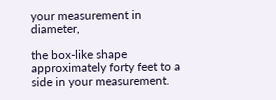your measurement in diameter,

the box-like shape approximately forty feet to a side in your measurement.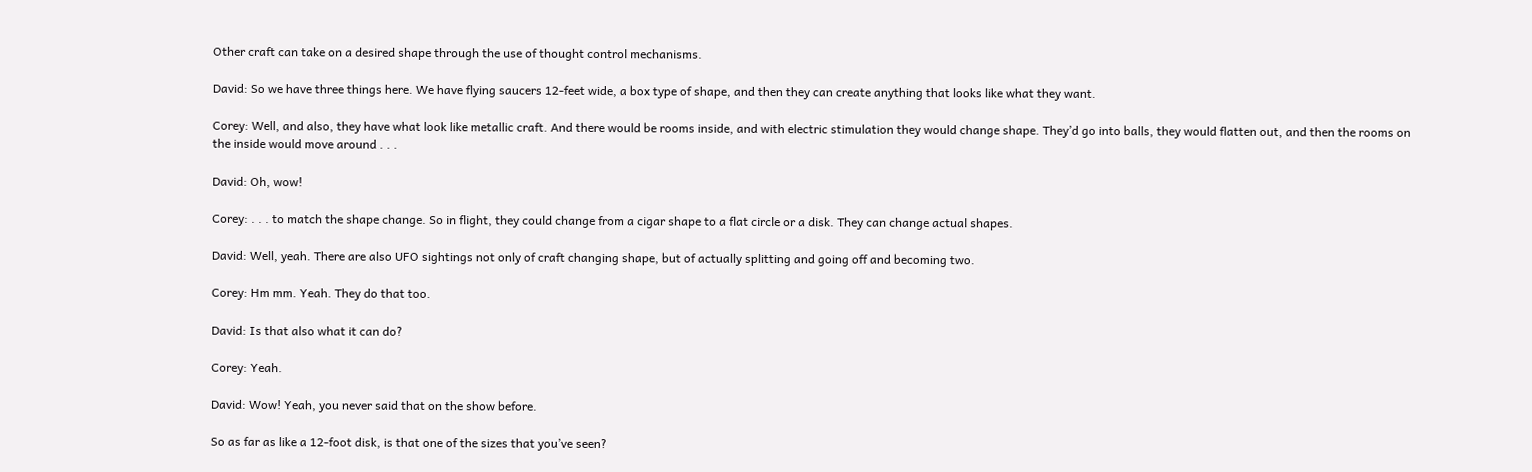Other craft can take on a desired shape through the use of thought control mechanisms.

David: So we have three things here. We have flying saucers 12-feet wide, a box type of shape, and then they can create anything that looks like what they want.

Corey: Well, and also, they have what look like metallic craft. And there would be rooms inside, and with electric stimulation they would change shape. They’d go into balls, they would flatten out, and then the rooms on the inside would move around . . .

David: Oh, wow!

Corey: . . . to match the shape change. So in flight, they could change from a cigar shape to a flat circle or a disk. They can change actual shapes.

David: Well, yeah. There are also UFO sightings not only of craft changing shape, but of actually splitting and going off and becoming two.

Corey: Hm mm. Yeah. They do that too.

David: Is that also what it can do?

Corey: Yeah.

David: Wow! Yeah, you never said that on the show before.

So as far as like a 12-foot disk, is that one of the sizes that you’ve seen?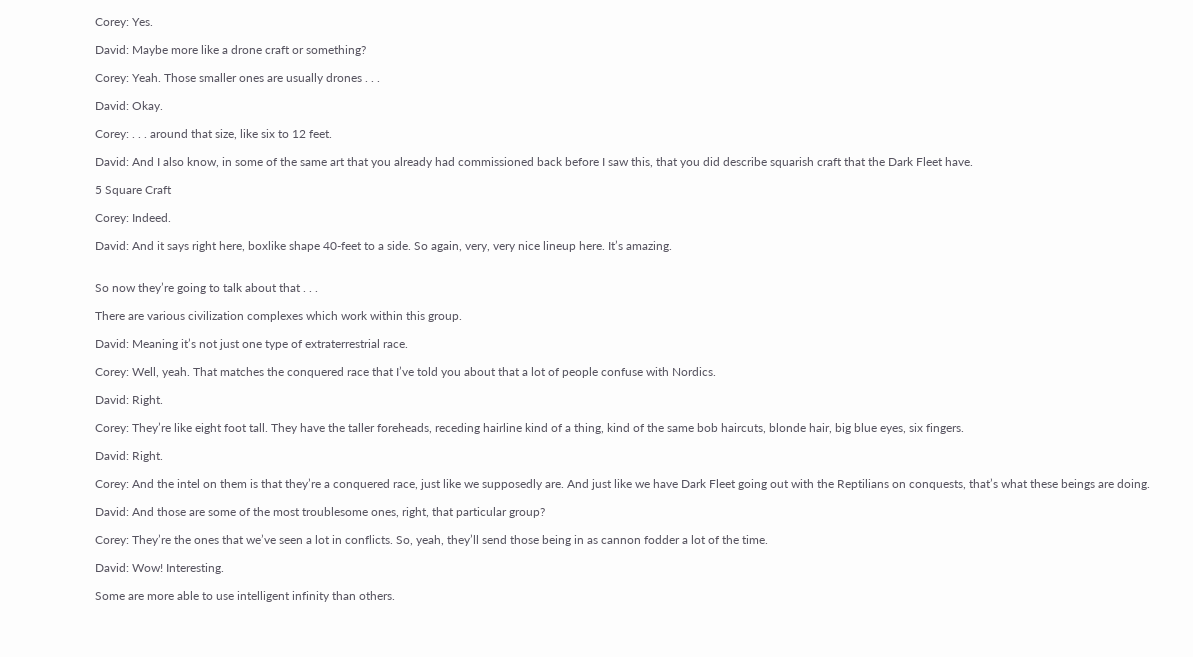Corey: Yes.

David: Maybe more like a drone craft or something?

Corey: Yeah. Those smaller ones are usually drones . . .

David: Okay.

Corey: . . . around that size, like six to 12 feet.

David: And I also know, in some of the same art that you already had commissioned back before I saw this, that you did describe squarish craft that the Dark Fleet have.

5 Square Craft

Corey: Indeed.

David: And it says right here, boxlike shape 40-feet to a side. So again, very, very nice lineup here. It’s amazing.


So now they’re going to talk about that . . .

There are various civilization complexes which work within this group.

David: Meaning it’s not just one type of extraterrestrial race.

Corey: Well, yeah. That matches the conquered race that I’ve told you about that a lot of people confuse with Nordics.

David: Right.

Corey: They’re like eight foot tall. They have the taller foreheads, receding hairline kind of a thing, kind of the same bob haircuts, blonde hair, big blue eyes, six fingers.

David: Right.

Corey: And the intel on them is that they’re a conquered race, just like we supposedly are. And just like we have Dark Fleet going out with the Reptilians on conquests, that’s what these beings are doing.

David: And those are some of the most troublesome ones, right, that particular group?

Corey: They’re the ones that we’ve seen a lot in conflicts. So, yeah, they’ll send those being in as cannon fodder a lot of the time.

David: Wow! Interesting.

Some are more able to use intelligent infinity than others.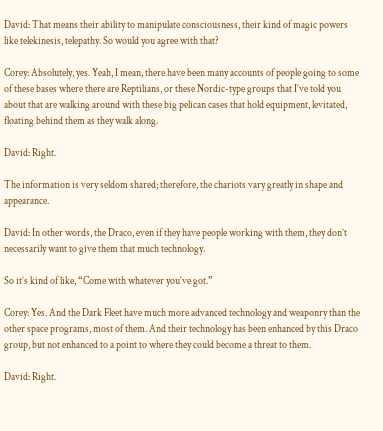David: That means their ability to manipulate consciousness, their kind of magic powers like telekinesis, telepathy. So would you agree with that?

Corey: Absolutely, yes. Yeah, I mean, there have been many accounts of people going to some of these bases where there are Reptilians, or these Nordic-type groups that I’ve told you about that are walking around with these big pelican cases that hold equipment, levitated, floating behind them as they walk along.

David: Right.

The information is very seldom shared; therefore, the chariots vary greatly in shape and appearance.

David: In other words, the Draco, even if they have people working with them, they don’t necessarily want to give them that much technology.

So it’s kind of like, “Come with whatever you’ve got.”

Corey: Yes. And the Dark Fleet have much more advanced technology and weaponry than the other space programs, most of them. And their technology has been enhanced by this Draco group, but not enhanced to a point to where they could become a threat to them.

David: Right.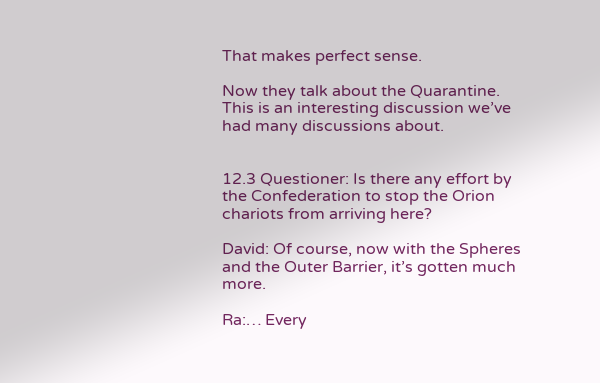That makes perfect sense.

Now they talk about the Quarantine. This is an interesting discussion we’ve had many discussions about.


12.3 Questioner: Is there any effort by the Confederation to stop the Orion chariots from arriving here?

David: Of course, now with the Spheres and the Outer Barrier, it’s gotten much more.

Ra:… Every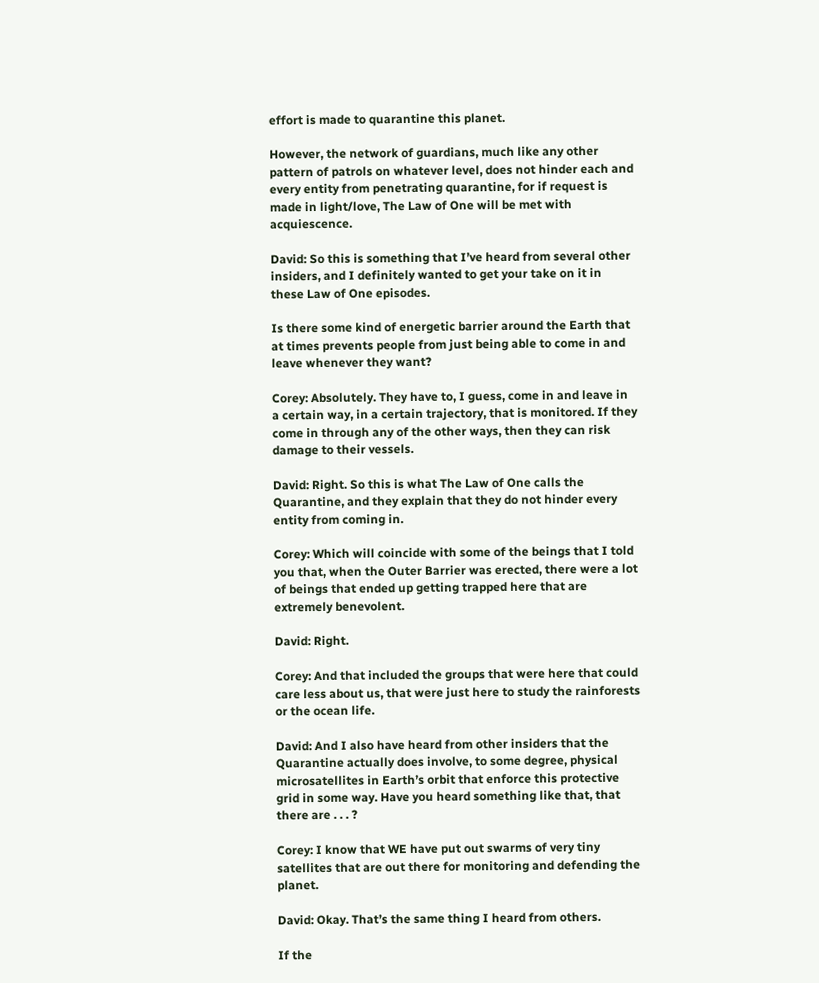effort is made to quarantine this planet.

However, the network of guardians, much like any other pattern of patrols on whatever level, does not hinder each and every entity from penetrating quarantine, for if request is made in light/love, The Law of One will be met with acquiescence.

David: So this is something that I’ve heard from several other insiders, and I definitely wanted to get your take on it in these Law of One episodes.

Is there some kind of energetic barrier around the Earth that at times prevents people from just being able to come in and leave whenever they want?

Corey: Absolutely. They have to, I guess, come in and leave in a certain way, in a certain trajectory, that is monitored. If they come in through any of the other ways, then they can risk damage to their vessels.

David: Right. So this is what The Law of One calls the Quarantine, and they explain that they do not hinder every entity from coming in.

Corey: Which will coincide with some of the beings that I told you that, when the Outer Barrier was erected, there were a lot of beings that ended up getting trapped here that are extremely benevolent.

David: Right.

Corey: And that included the groups that were here that could care less about us, that were just here to study the rainforests or the ocean life.

David: And I also have heard from other insiders that the Quarantine actually does involve, to some degree, physical microsatellites in Earth’s orbit that enforce this protective grid in some way. Have you heard something like that, that there are . . . ?

Corey: I know that WE have put out swarms of very tiny satellites that are out there for monitoring and defending the planet.

David: Okay. That’s the same thing I heard from others.

If the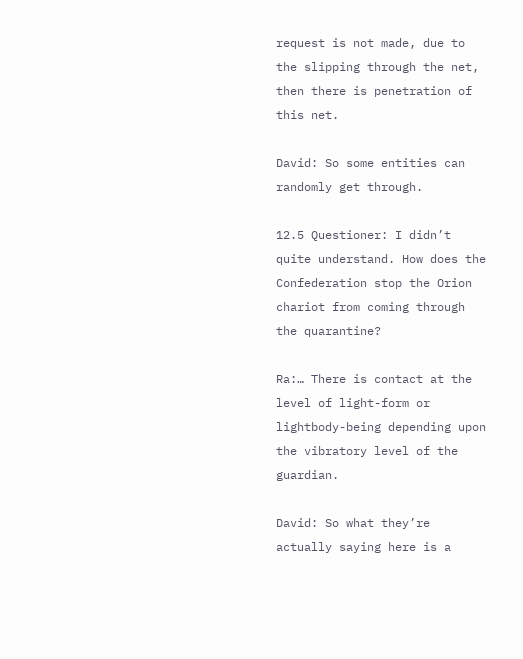request is not made, due to the slipping through the net, then there is penetration of this net.

David: So some entities can randomly get through.

12.5 Questioner: I didn’t quite understand. How does the Confederation stop the Orion chariot from coming through the quarantine?

Ra:… There is contact at the level of light-form or lightbody-being depending upon the vibratory level of the guardian.

David: So what they’re actually saying here is a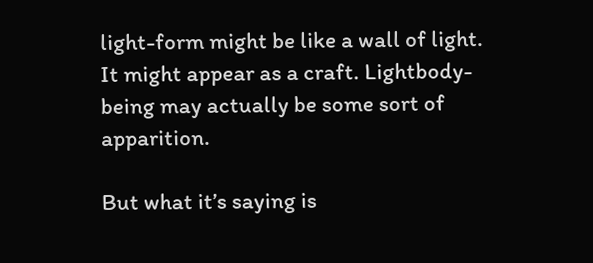light-form might be like a wall of light. It might appear as a craft. Lightbody-being may actually be some sort of apparition.

But what it’s saying is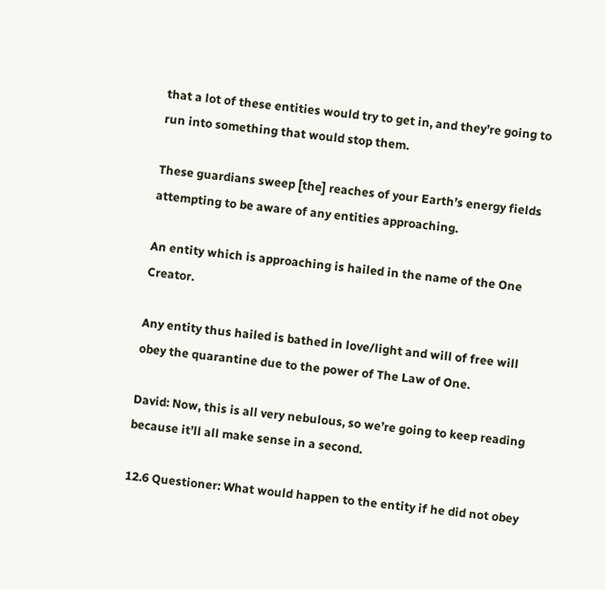that a lot of these entities would try to get in, and they’re going to run into something that would stop them.

These guardians sweep [the] reaches of your Earth’s energy fields attempting to be aware of any entities approaching.

An entity which is approaching is hailed in the name of the One Creator.

Any entity thus hailed is bathed in love/light and will of free will obey the quarantine due to the power of The Law of One.

David: Now, this is all very nebulous, so we’re going to keep reading because it’ll all make sense in a second.

12.6 Questioner: What would happen to the entity if he did not obey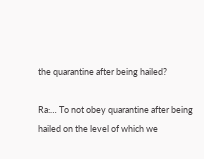the quarantine after being hailed?

Ra:… To not obey quarantine after being hailed on the level of which we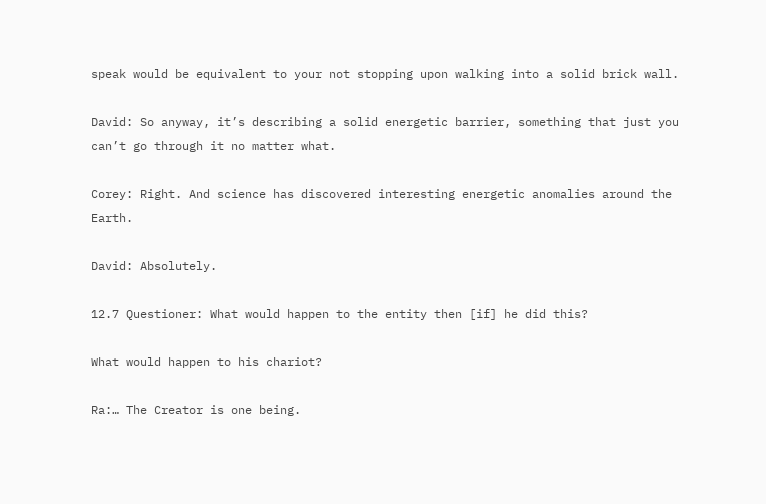speak would be equivalent to your not stopping upon walking into a solid brick wall.

David: So anyway, it’s describing a solid energetic barrier, something that just you can’t go through it no matter what.

Corey: Right. And science has discovered interesting energetic anomalies around the Earth.

David: Absolutely.

12.7 Questioner: What would happen to the entity then [if] he did this?

What would happen to his chariot?

Ra:… The Creator is one being.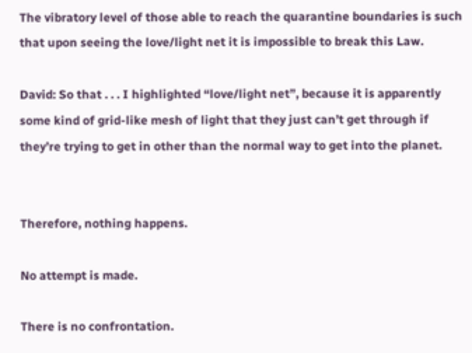The vibratory level of those able to reach the quarantine boundaries is such that upon seeing the love/light net it is impossible to break this Law.

David: So that . . . I highlighted “love/light net”, because it is apparently some kind of grid-like mesh of light that they just can’t get through if they’re trying to get in other than the normal way to get into the planet.


Therefore, nothing happens.

No attempt is made.

There is no confrontation.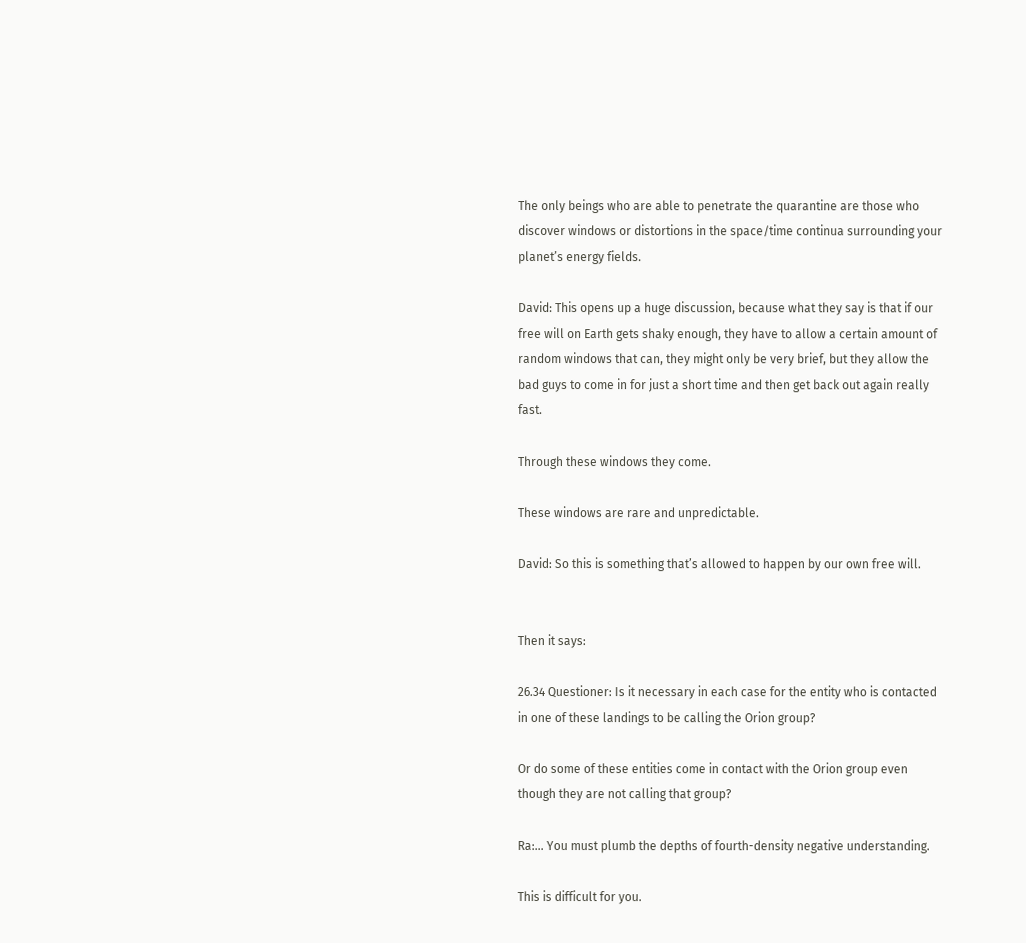The only beings who are able to penetrate the quarantine are those who discover windows or distortions in the space/time continua surrounding your planet’s energy fields.

David: This opens up a huge discussion, because what they say is that if our free will on Earth gets shaky enough, they have to allow a certain amount of random windows that can, they might only be very brief, but they allow the bad guys to come in for just a short time and then get back out again really fast.

Through these windows they come.

These windows are rare and unpredictable.

David: So this is something that’s allowed to happen by our own free will.


Then it says:

26.34 Questioner: Is it necessary in each case for the entity who is contacted in one of these landings to be calling the Orion group?

Or do some of these entities come in contact with the Orion group even though they are not calling that group?

Ra:… You must plumb the depths of fourth-density negative understanding.

This is difficult for you.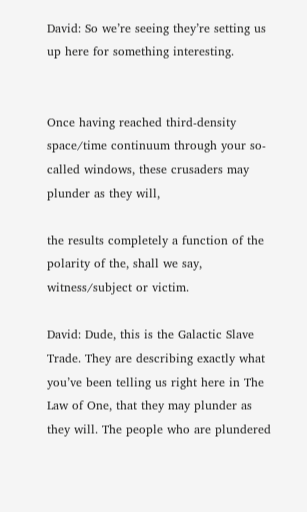David: So we’re seeing they’re setting us up here for something interesting.


Once having reached third-density space/time continuum through your so-called windows, these crusaders may plunder as they will,

the results completely a function of the polarity of the, shall we say, witness/subject or victim.

David: Dude, this is the Galactic Slave Trade. They are describing exactly what you’ve been telling us right here in The Law of One, that they may plunder as they will. The people who are plundered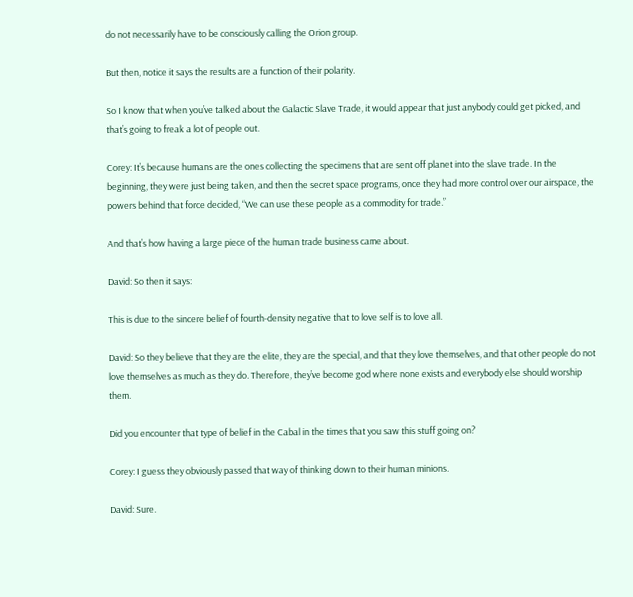do not necessarily have to be consciously calling the Orion group.

But then, notice it says the results are a function of their polarity.

So I know that when you’ve talked about the Galactic Slave Trade, it would appear that just anybody could get picked, and that’s going to freak a lot of people out.

Corey: It’s because humans are the ones collecting the specimens that are sent off planet into the slave trade. In the beginning, they were just being taken, and then the secret space programs, once they had more control over our airspace, the powers behind that force decided, “We can use these people as a commodity for trade.”

And that’s how having a large piece of the human trade business came about.

David: So then it says:

This is due to the sincere belief of fourth-density negative that to love self is to love all.

David: So they believe that they are the elite, they are the special, and that they love themselves, and that other people do not love themselves as much as they do. Therefore, they’ve become god where none exists and everybody else should worship them.

Did you encounter that type of belief in the Cabal in the times that you saw this stuff going on?

Corey: I guess they obviously passed that way of thinking down to their human minions.

David: Sure.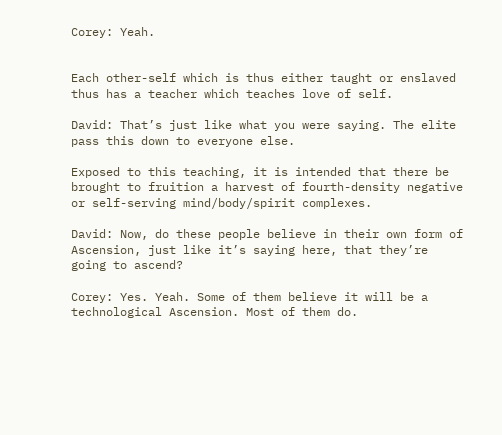Corey: Yeah.


Each other-self which is thus either taught or enslaved thus has a teacher which teaches love of self.

David: That’s just like what you were saying. The elite pass this down to everyone else.

Exposed to this teaching, it is intended that there be brought to fruition a harvest of fourth-density negative or self-serving mind/body/spirit complexes.

David: Now, do these people believe in their own form of Ascension, just like it’s saying here, that they’re going to ascend?

Corey: Yes. Yeah. Some of them believe it will be a technological Ascension. Most of them do.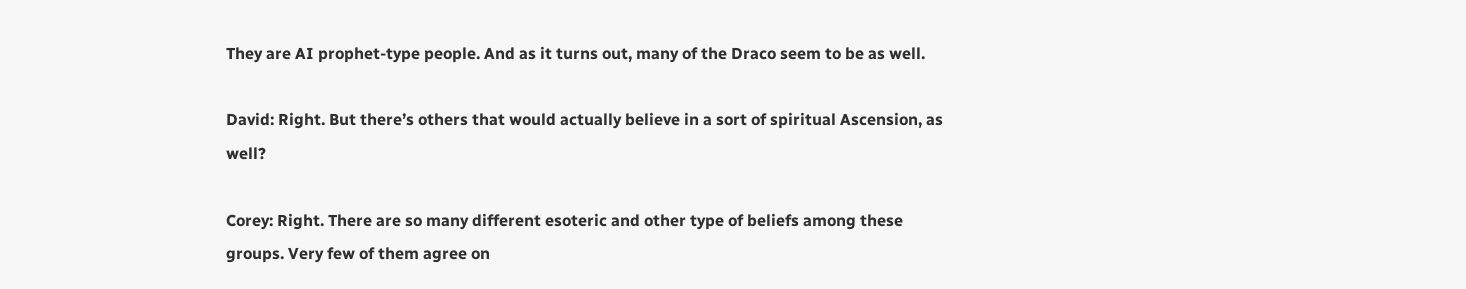They are AI prophet-type people. And as it turns out, many of the Draco seem to be as well.

David: Right. But there’s others that would actually believe in a sort of spiritual Ascension, as well?

Corey: Right. There are so many different esoteric and other type of beliefs among these groups. Very few of them agree on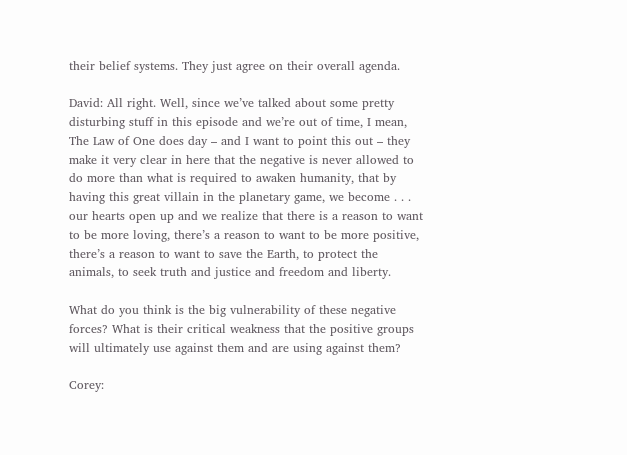their belief systems. They just agree on their overall agenda.

David: All right. Well, since we’ve talked about some pretty disturbing stuff in this episode and we’re out of time, I mean, The Law of One does day – and I want to point this out – they make it very clear in here that the negative is never allowed to do more than what is required to awaken humanity, that by having this great villain in the planetary game, we become . . . our hearts open up and we realize that there is a reason to want to be more loving, there’s a reason to want to be more positive, there’s a reason to want to save the Earth, to protect the animals, to seek truth and justice and freedom and liberty.

What do you think is the big vulnerability of these negative forces? What is their critical weakness that the positive groups will ultimately use against them and are using against them?

Corey: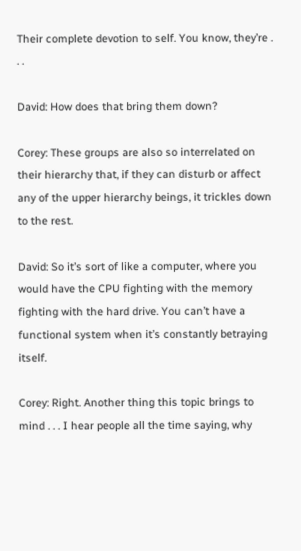Their complete devotion to self. You know, they’re . . .

David: How does that bring them down?

Corey: These groups are also so interrelated on their hierarchy that, if they can disturb or affect any of the upper hierarchy beings, it trickles down to the rest.

David: So it’s sort of like a computer, where you would have the CPU fighting with the memory fighting with the hard drive. You can’t have a functional system when it’s constantly betraying itself.

Corey: Right. Another thing this topic brings to mind . . . I hear people all the time saying, why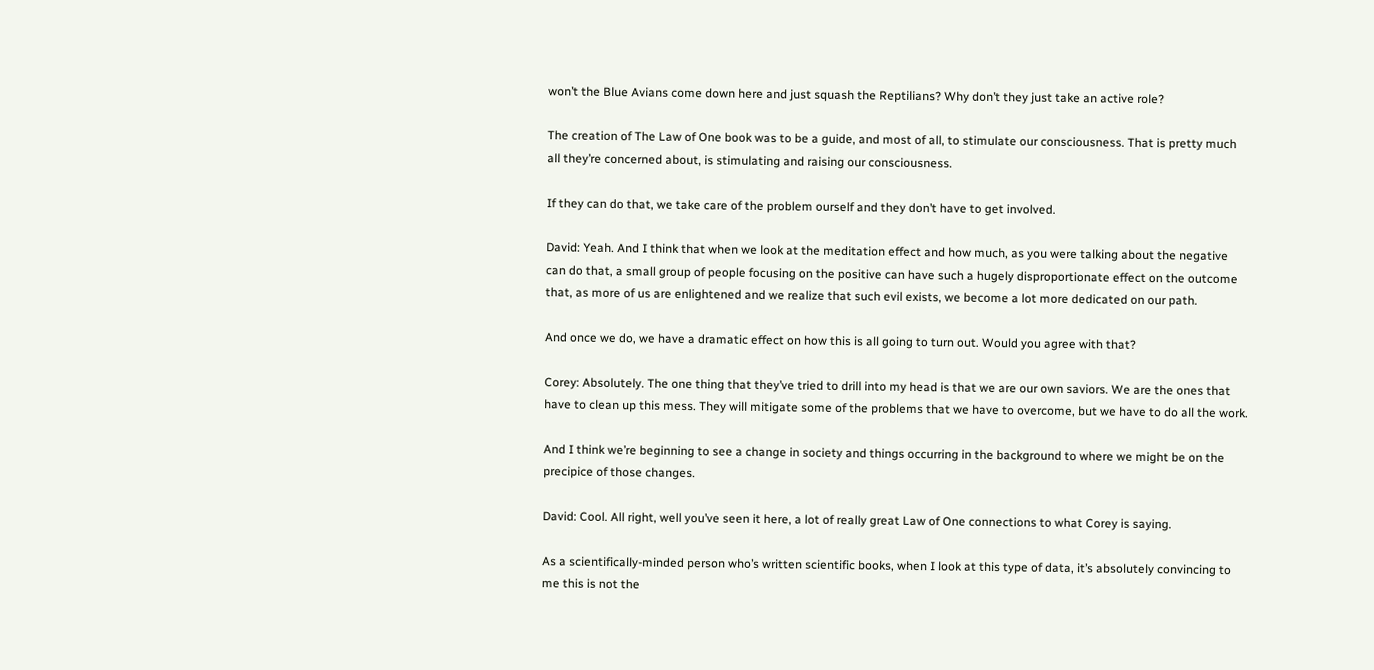won’t the Blue Avians come down here and just squash the Reptilians? Why don’t they just take an active role?

The creation of The Law of One book was to be a guide, and most of all, to stimulate our consciousness. That is pretty much all they’re concerned about, is stimulating and raising our consciousness.

If they can do that, we take care of the problem ourself and they don’t have to get involved.

David: Yeah. And I think that when we look at the meditation effect and how much, as you were talking about the negative can do that, a small group of people focusing on the positive can have such a hugely disproportionate effect on the outcome that, as more of us are enlightened and we realize that such evil exists, we become a lot more dedicated on our path.

And once we do, we have a dramatic effect on how this is all going to turn out. Would you agree with that?

Corey: Absolutely. The one thing that they’ve tried to drill into my head is that we are our own saviors. We are the ones that have to clean up this mess. They will mitigate some of the problems that we have to overcome, but we have to do all the work.

And I think we’re beginning to see a change in society and things occurring in the background to where we might be on the precipice of those changes.

David: Cool. All right, well you’ve seen it here, a lot of really great Law of One connections to what Corey is saying.

As a scientifically-minded person who’s written scientific books, when I look at this type of data, it’s absolutely convincing to me this is not the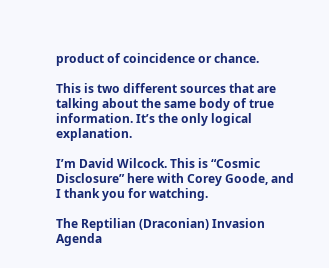product of coincidence or chance.

This is two different sources that are talking about the same body of true information. It’s the only logical explanation.

I’m David Wilcock. This is “Cosmic Disclosure” here with Corey Goode, and I thank you for watching.

The Reptilian (Draconian) Invasion Agenda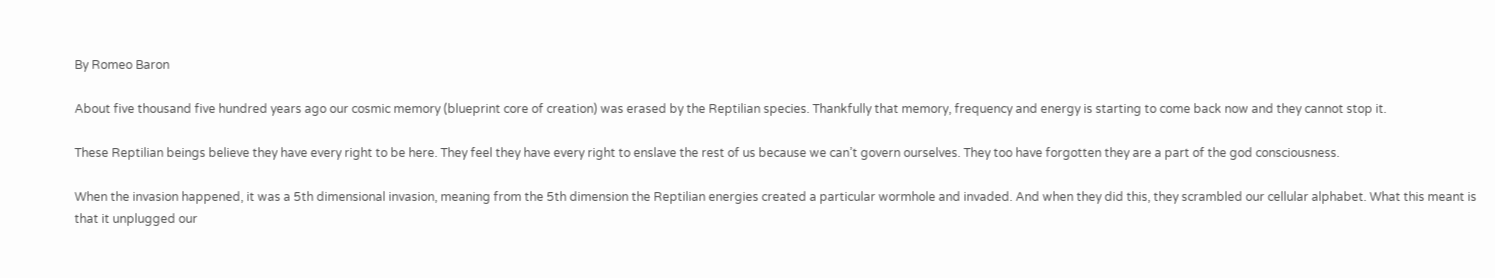By Romeo Baron

About five thousand five hundred years ago our cosmic memory (blueprint core of creation) was erased by the Reptilian species. Thankfully that memory, frequency and energy is starting to come back now and they cannot stop it.

These Reptilian beings believe they have every right to be here. They feel they have every right to enslave the rest of us because we can’t govern ourselves. They too have forgotten they are a part of the god consciousness.

When the invasion happened, it was a 5th dimensional invasion, meaning from the 5th dimension the Reptilian energies created a particular wormhole and invaded. And when they did this, they scrambled our cellular alphabet. What this meant is that it unplugged our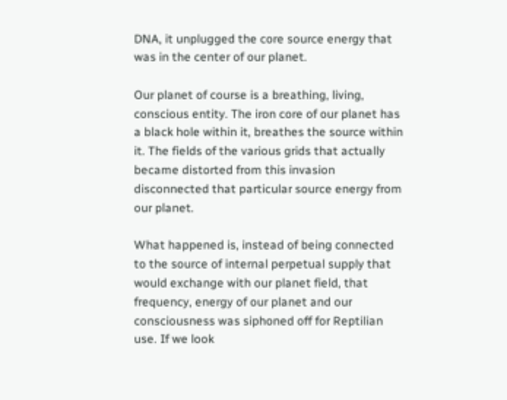DNA, it unplugged the core source energy that was in the center of our planet.

Our planet of course is a breathing, living, conscious entity. The iron core of our planet has a black hole within it, breathes the source within it. The fields of the various grids that actually became distorted from this invasion disconnected that particular source energy from our planet.

What happened is, instead of being connected to the source of internal perpetual supply that would exchange with our planet field, that frequency, energy of our planet and our consciousness was siphoned off for Reptilian use. If we look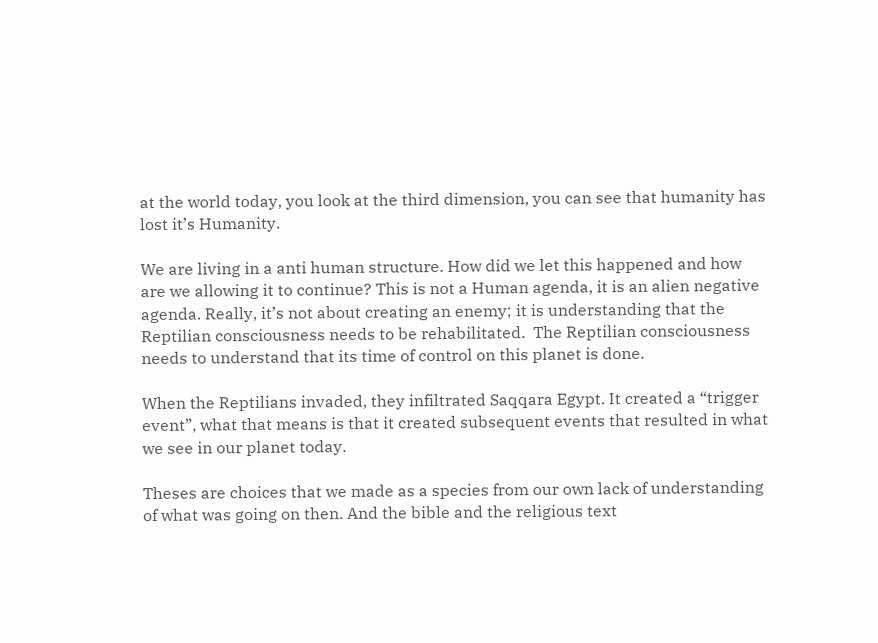at the world today, you look at the third dimension, you can see that humanity has lost it’s Humanity.

We are living in a anti human structure. How did we let this happened and how are we allowing it to continue? This is not a Human agenda, it is an alien negative agenda. Really, it’s not about creating an enemy; it is understanding that the Reptilian consciousness needs to be rehabilitated.  The Reptilian consciousness needs to understand that its time of control on this planet is done.

When the Reptilians invaded, they infiltrated Saqqara Egypt. It created a “trigger event”, what that means is that it created subsequent events that resulted in what we see in our planet today.

Theses are choices that we made as a species from our own lack of understanding of what was going on then. And the bible and the religious text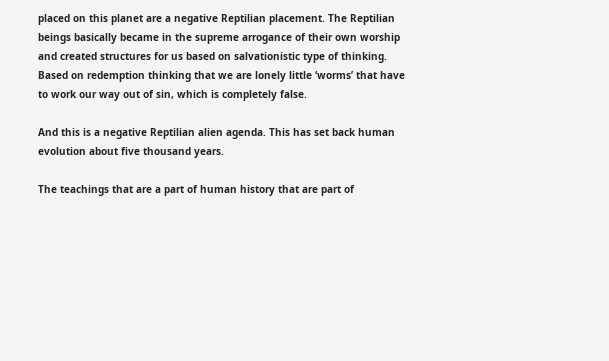placed on this planet are a negative Reptilian placement. The Reptilian beings basically became in the supreme arrogance of their own worship and created structures for us based on salvationistic type of thinking. Based on redemption thinking that we are lonely little ‘worms’ that have to work our way out of sin, which is completely false.

And this is a negative Reptilian alien agenda. This has set back human evolution about five thousand years.

The teachings that are a part of human history that are part of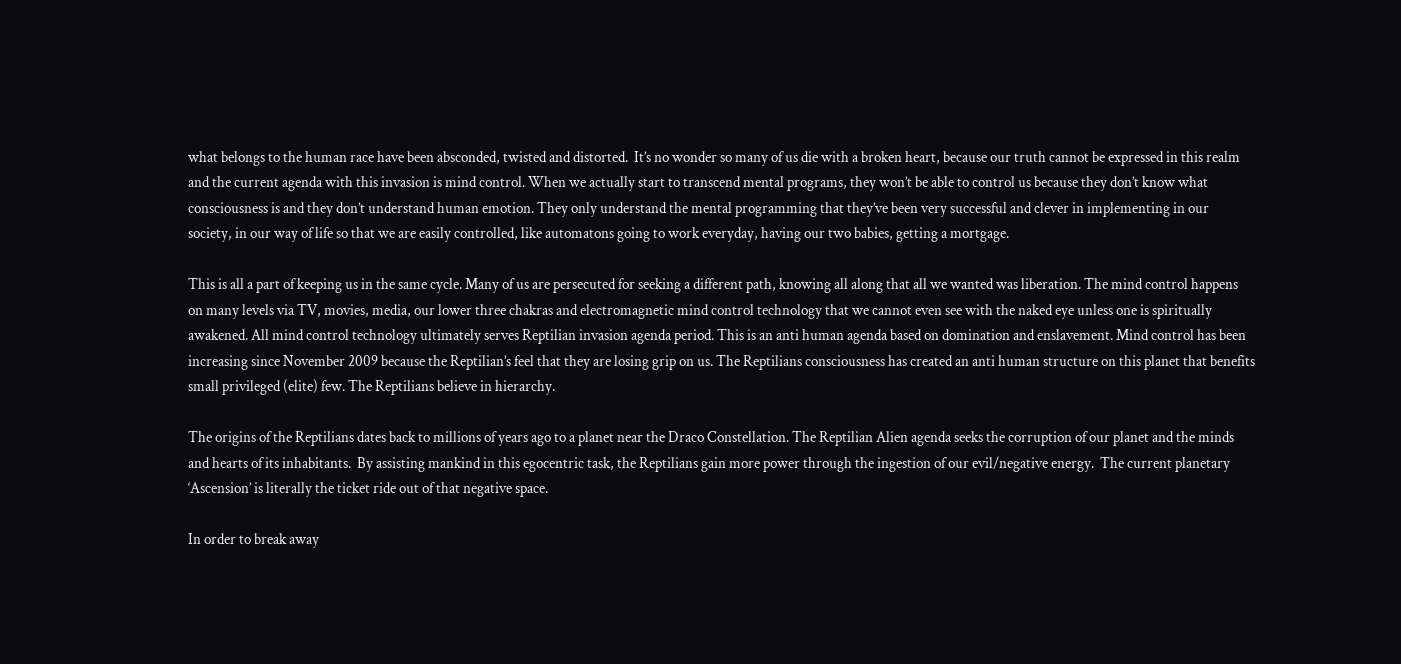what belongs to the human race have been absconded, twisted and distorted.  It’s no wonder so many of us die with a broken heart, because our truth cannot be expressed in this realm and the current agenda with this invasion is mind control. When we actually start to transcend mental programs, they won’t be able to control us because they don’t know what consciousness is and they don’t understand human emotion. They only understand the mental programming that they’ve been very successful and clever in implementing in our society, in our way of life so that we are easily controlled, like automatons going to work everyday, having our two babies, getting a mortgage.

This is all a part of keeping us in the same cycle. Many of us are persecuted for seeking a different path, knowing all along that all we wanted was liberation. The mind control happens on many levels via TV, movies, media, our lower three chakras and electromagnetic mind control technology that we cannot even see with the naked eye unless one is spiritually awakened. All mind control technology ultimately serves Reptilian invasion agenda period. This is an anti human agenda based on domination and enslavement. Mind control has been increasing since November 2009 because the Reptilian’s feel that they are losing grip on us. The Reptilians consciousness has created an anti human structure on this planet that benefits small privileged (elite) few. The Reptilians believe in hierarchy.

The origins of the Reptilians dates back to millions of years ago to a planet near the Draco Constellation. The Reptilian Alien agenda seeks the corruption of our planet and the minds and hearts of its inhabitants.  By assisting mankind in this egocentric task, the Reptilians gain more power through the ingestion of our evil/negative energy.  The current planetary ‘Ascension’ is literally the ticket ride out of that negative space.

In order to break away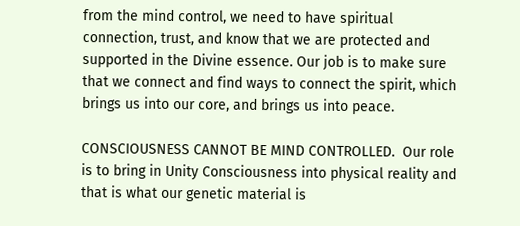from the mind control, we need to have spiritual connection, trust, and know that we are protected and supported in the Divine essence. Our job is to make sure that we connect and find ways to connect the spirit, which brings us into our core, and brings us into peace.

CONSCIOUSNESS CANNOT BE MIND CONTROLLED.  Our role is to bring in Unity Consciousness into physical reality and that is what our genetic material is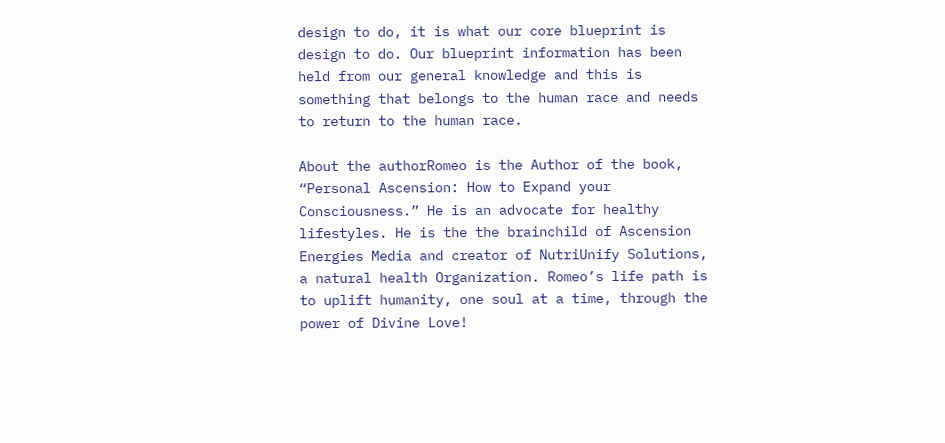design to do, it is what our core blueprint is design to do. Our blueprint information has been held from our general knowledge and this is something that belongs to the human race and needs to return to the human race.

About the authorRomeo is the Author of the book, “Personal Ascension: How to Expand your Consciousness.” He is an advocate for healthy lifestyles. He is the the brainchild of Ascension Energies Media and creator of NutriUnify Solutions, a natural health Organization. Romeo’s life path is to uplift humanity, one soul at a time, through the power of Divine Love!